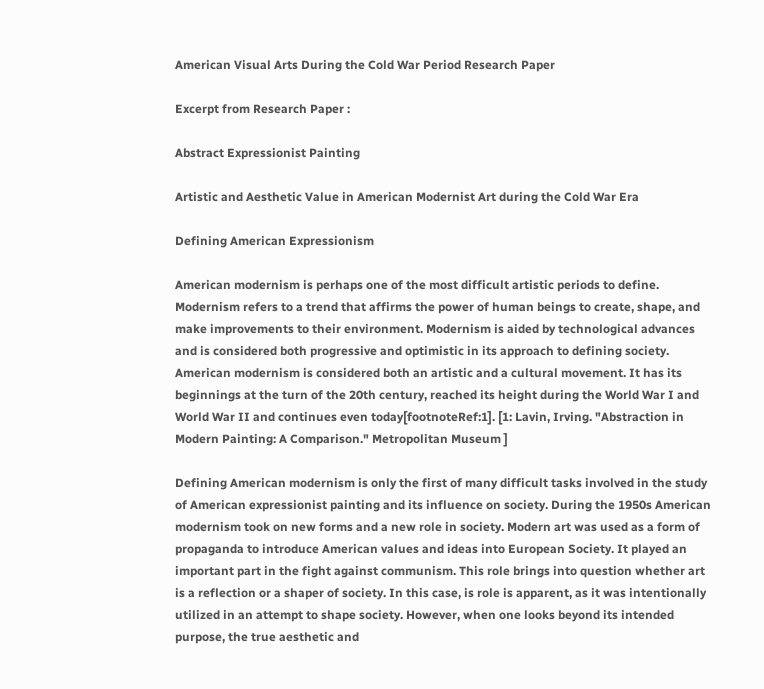American Visual Arts During the Cold War Period Research Paper

Excerpt from Research Paper :

Abstract Expressionist Painting

Artistic and Aesthetic Value in American Modernist Art during the Cold War Era

Defining American Expressionism

American modernism is perhaps one of the most difficult artistic periods to define. Modernism refers to a trend that affirms the power of human beings to create, shape, and make improvements to their environment. Modernism is aided by technological advances and is considered both progressive and optimistic in its approach to defining society. American modernism is considered both an artistic and a cultural movement. It has its beginnings at the turn of the 20th century, reached its height during the World War I and World War II and continues even today[footnoteRef:1]. [1: Lavin, Irving. "Abstraction in Modern Painting: A Comparison." Metropolitan Museum ]

Defining American modernism is only the first of many difficult tasks involved in the study of American expressionist painting and its influence on society. During the 1950s American modernism took on new forms and a new role in society. Modern art was used as a form of propaganda to introduce American values and ideas into European Society. It played an important part in the fight against communism. This role brings into question whether art is a reflection or a shaper of society. In this case, is role is apparent, as it was intentionally utilized in an attempt to shape society. However, when one looks beyond its intended purpose, the true aesthetic and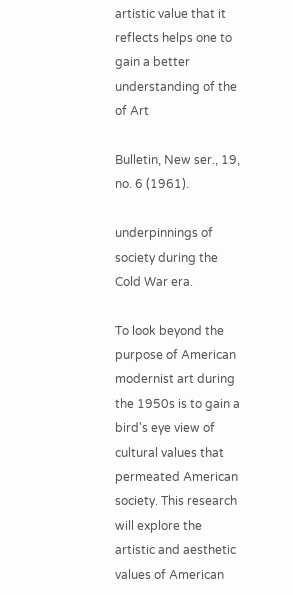artistic value that it reflects helps one to gain a better understanding of the of Art

Bulletin, New ser., 19, no. 6 (1961).

underpinnings of society during the Cold War era.

To look beyond the purpose of American modernist art during the 1950s is to gain a bird's eye view of cultural values that permeated American society. This research will explore the artistic and aesthetic values of American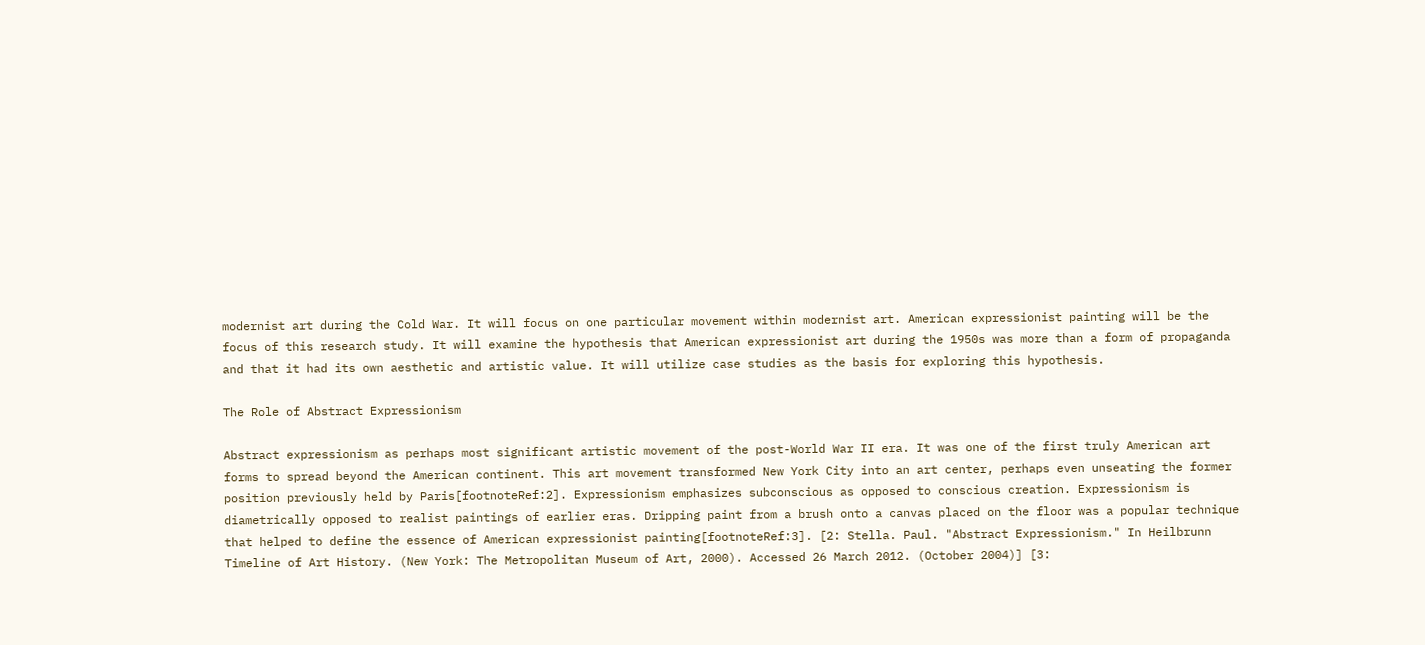modernist art during the Cold War. It will focus on one particular movement within modernist art. American expressionist painting will be the focus of this research study. It will examine the hypothesis that American expressionist art during the 1950s was more than a form of propaganda and that it had its own aesthetic and artistic value. It will utilize case studies as the basis for exploring this hypothesis.

The Role of Abstract Expressionism

Abstract expressionism as perhaps most significant artistic movement of the post-World War II era. It was one of the first truly American art forms to spread beyond the American continent. This art movement transformed New York City into an art center, perhaps even unseating the former position previously held by Paris[footnoteRef:2]. Expressionism emphasizes subconscious as opposed to conscious creation. Expressionism is diametrically opposed to realist paintings of earlier eras. Dripping paint from a brush onto a canvas placed on the floor was a popular technique that helped to define the essence of American expressionist painting[footnoteRef:3]. [2: Stella. Paul. "Abstract Expressionism." In Heilbrunn Timeline of Art History. (New York: The Metropolitan Museum of Art, 2000). Accessed 26 March 2012. (October 2004)] [3: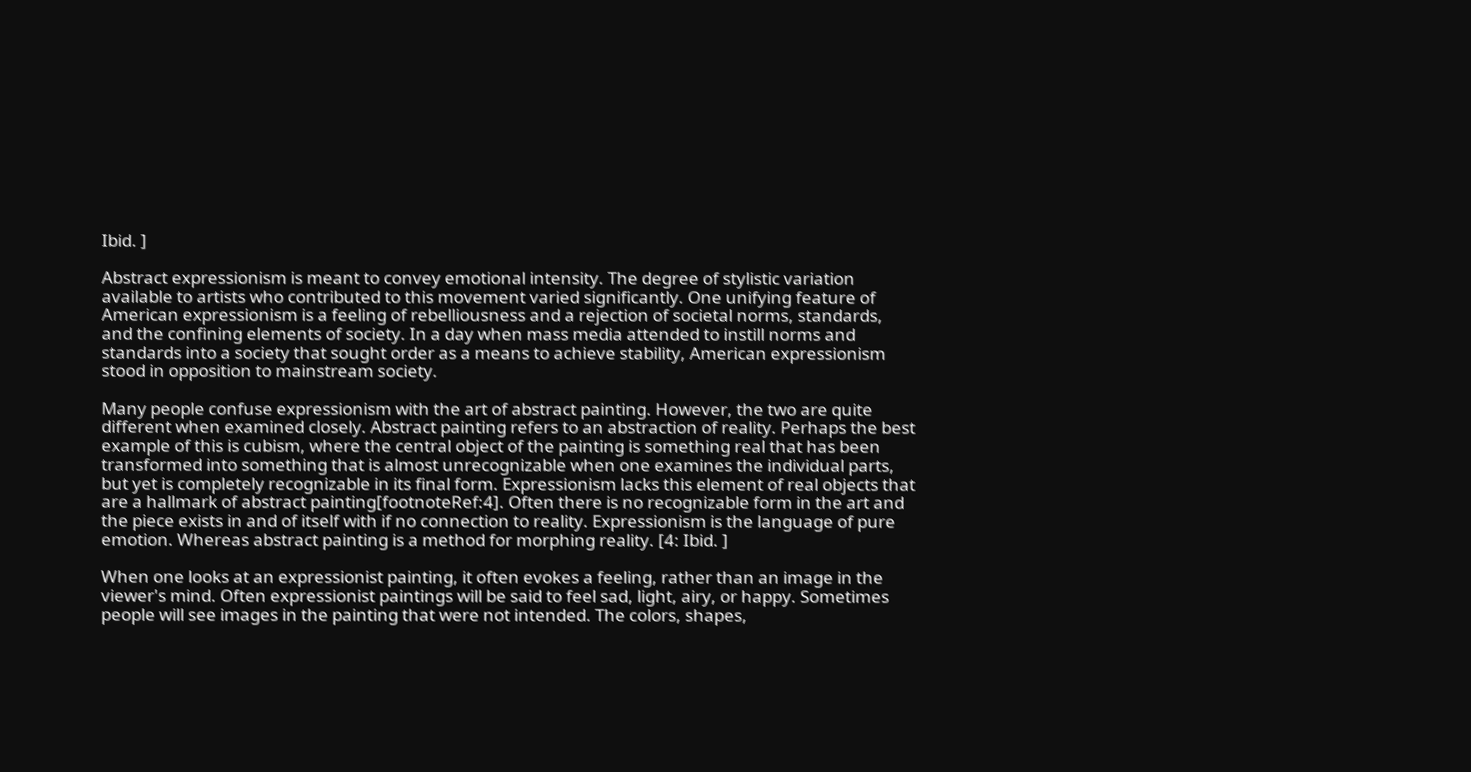Ibid. ]

Abstract expressionism is meant to convey emotional intensity. The degree of stylistic variation available to artists who contributed to this movement varied significantly. One unifying feature of American expressionism is a feeling of rebelliousness and a rejection of societal norms, standards, and the confining elements of society. In a day when mass media attended to instill norms and standards into a society that sought order as a means to achieve stability, American expressionism stood in opposition to mainstream society.

Many people confuse expressionism with the art of abstract painting. However, the two are quite different when examined closely. Abstract painting refers to an abstraction of reality. Perhaps the best example of this is cubism, where the central object of the painting is something real that has been transformed into something that is almost unrecognizable when one examines the individual parts, but yet is completely recognizable in its final form. Expressionism lacks this element of real objects that are a hallmark of abstract painting[footnoteRef:4]. Often there is no recognizable form in the art and the piece exists in and of itself with if no connection to reality. Expressionism is the language of pure emotion. Whereas abstract painting is a method for morphing reality. [4: Ibid. ]

When one looks at an expressionist painting, it often evokes a feeling, rather than an image in the viewer's mind. Often expressionist paintings will be said to feel sad, light, airy, or happy. Sometimes people will see images in the painting that were not intended. The colors, shapes,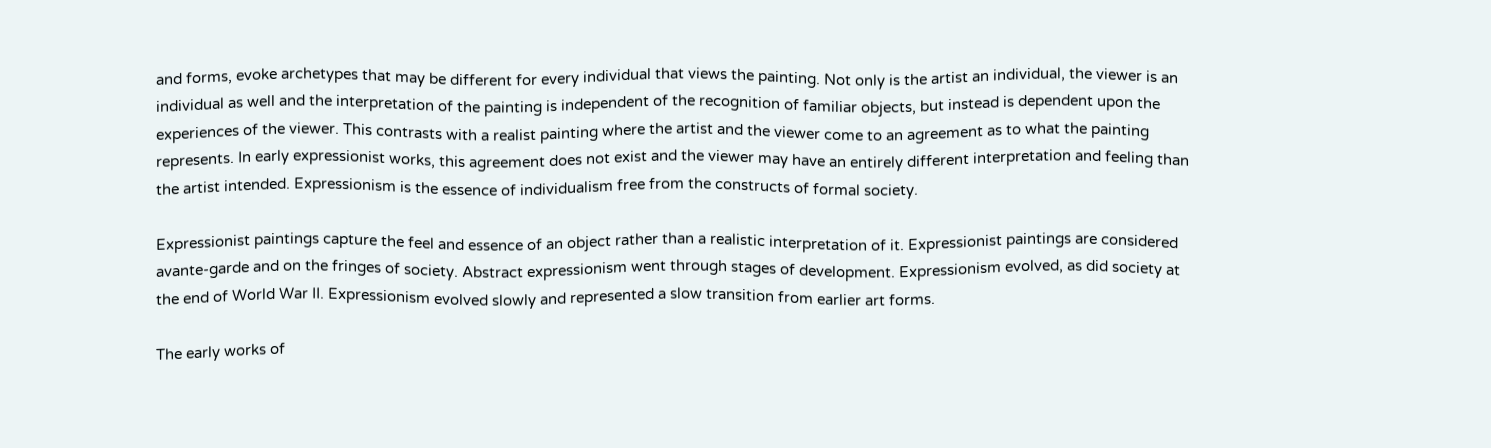and forms, evoke archetypes that may be different for every individual that views the painting. Not only is the artist an individual, the viewer is an individual as well and the interpretation of the painting is independent of the recognition of familiar objects, but instead is dependent upon the experiences of the viewer. This contrasts with a realist painting where the artist and the viewer come to an agreement as to what the painting represents. In early expressionist works, this agreement does not exist and the viewer may have an entirely different interpretation and feeling than the artist intended. Expressionism is the essence of individualism free from the constructs of formal society.

Expressionist paintings capture the feel and essence of an object rather than a realistic interpretation of it. Expressionist paintings are considered avante-garde and on the fringes of society. Abstract expressionism went through stages of development. Expressionism evolved, as did society at the end of World War II. Expressionism evolved slowly and represented a slow transition from earlier art forms.

The early works of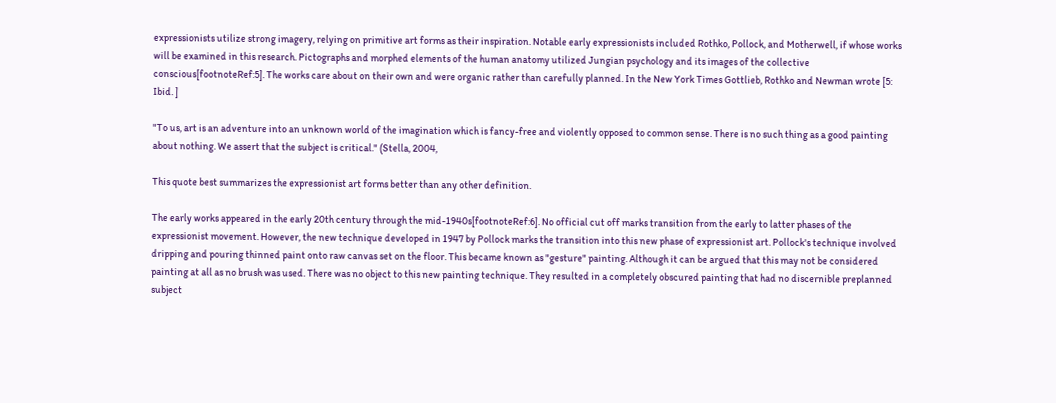expressionists utilize strong imagery, relying on primitive art forms as their inspiration. Notable early expressionists included Rothko, Pollock, and Motherwell, if whose works will be examined in this research. Pictographs and morphed elements of the human anatomy utilized Jungian psychology and its images of the collective conscious[footnoteRef:5]. The works care about on their own and were organic rather than carefully planned. In the New York Times Gottlieb, Rothko and Newman wrote [5: Ibid. ]

"To us, art is an adventure into an unknown world of the imagination which is fancy-free and violently opposed to common sense. There is no such thing as a good painting about nothing. We assert that the subject is critical." (Stella, 2004,

This quote best summarizes the expressionist art forms better than any other definition.

The early works appeared in the early 20th century through the mid-1940s[footnoteRef:6]. No official cut off marks transition from the early to latter phases of the expressionist movement. However, the new technique developed in 1947 by Pollock marks the transition into this new phase of expressionist art. Pollock's technique involved dripping and pouring thinned paint onto raw canvas set on the floor. This became known as "gesture" painting. Although it can be argued that this may not be considered painting at all as no brush was used. There was no object to this new painting technique. They resulted in a completely obscured painting that had no discernible preplanned subject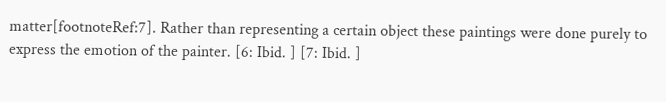matter[footnoteRef:7]. Rather than representing a certain object these paintings were done purely to express the emotion of the painter. [6: Ibid. ] [7: Ibid. ]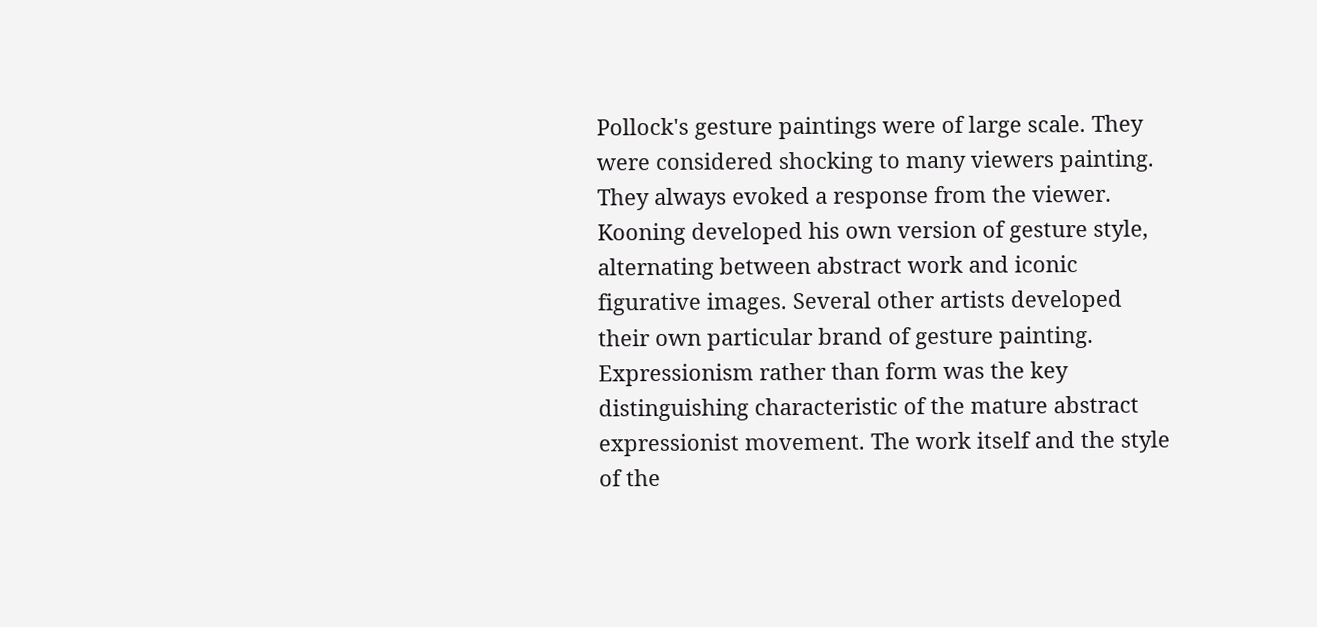Pollock's gesture paintings were of large scale. They were considered shocking to many viewers painting. They always evoked a response from the viewer. Kooning developed his own version of gesture style, alternating between abstract work and iconic figurative images. Several other artists developed their own particular brand of gesture painting. Expressionism rather than form was the key distinguishing characteristic of the mature abstract expressionist movement. The work itself and the style of the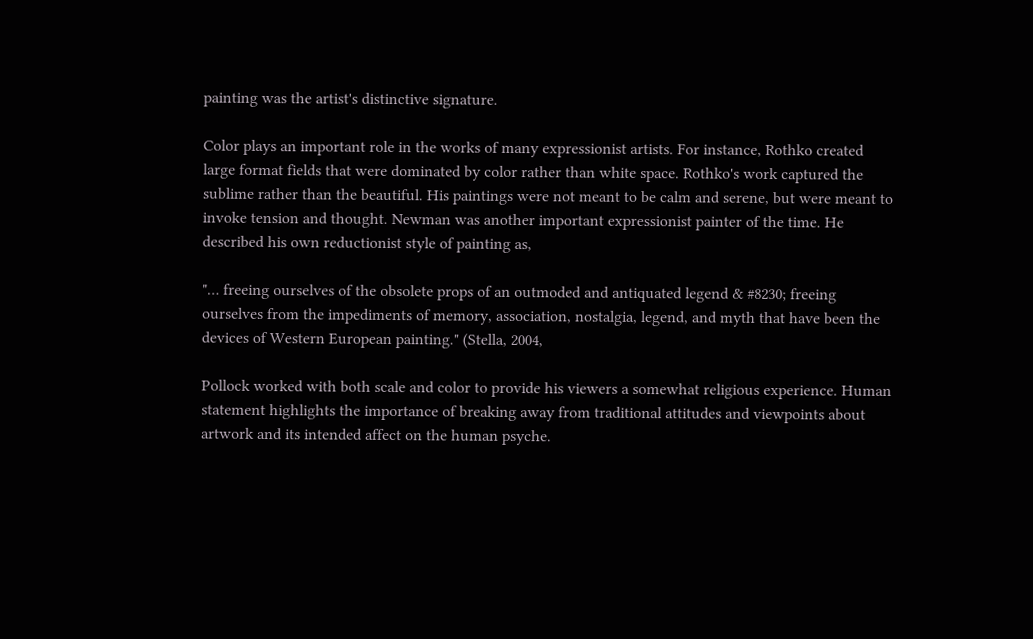painting was the artist's distinctive signature.

Color plays an important role in the works of many expressionist artists. For instance, Rothko created large format fields that were dominated by color rather than white space. Rothko's work captured the sublime rather than the beautiful. His paintings were not meant to be calm and serene, but were meant to invoke tension and thought. Newman was another important expressionist painter of the time. He described his own reductionist style of painting as,

"… freeing ourselves of the obsolete props of an outmoded and antiquated legend & #8230; freeing ourselves from the impediments of memory, association, nostalgia, legend, and myth that have been the devices of Western European painting." (Stella, 2004,

Pollock worked with both scale and color to provide his viewers a somewhat religious experience. Human statement highlights the importance of breaking away from traditional attitudes and viewpoints about artwork and its intended affect on the human psyche.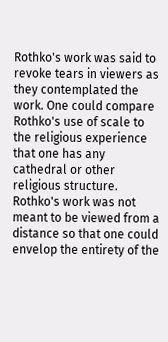Rothko's work was said to revoke tears in viewers as they contemplated the work. One could compare Rothko's use of scale to the religious experience that one has any cathedral or other religious structure. Rothko's work was not meant to be viewed from a distance so that one could envelop the entirety of the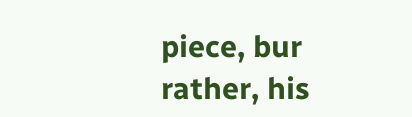piece, bur rather, his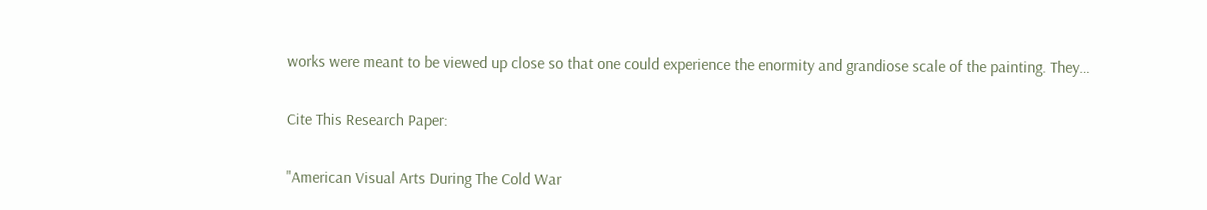works were meant to be viewed up close so that one could experience the enormity and grandiose scale of the painting. They…

Cite This Research Paper:

"American Visual Arts During The Cold War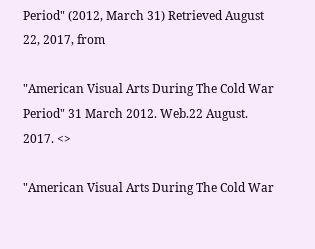Period" (2012, March 31) Retrieved August 22, 2017, from

"American Visual Arts During The Cold War Period" 31 March 2012. Web.22 August. 2017. <>

"American Visual Arts During The Cold War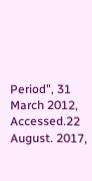Period", 31 March 2012, Accessed.22 August. 2017,